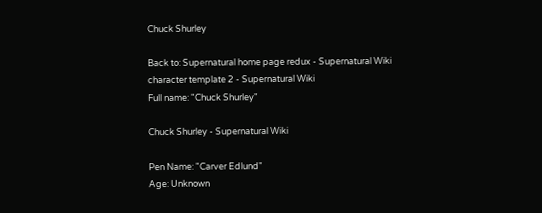Chuck Shurley

Back to: Supernatural home page redux - Supernatural Wiki
character template 2 - Supernatural Wiki
Full name: "Chuck Shurley"

Chuck Shurley - Supernatural Wiki

Pen Name: "Carver Edlund"
Age: Unknown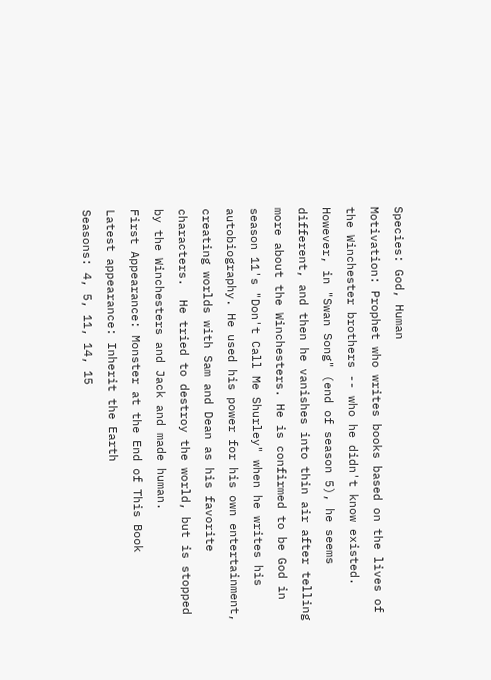Species: God, Human
Motivation: Prophet who writes books based on the lives of the Winchester brothers -- who he didn't know existed. However, in "Swan Song" (end of season 5), he seems different, and then he vanishes into thin air after telling more about the Winchesters. He is confirmed to be God in season 11's "Don't Call Me Shurley" when he writes his autobiography. He used his power for his own entertainment, creating worlds with Sam and Dean as his favorite characters.  He tried to destroy the world, but is stopped by the Winchesters and Jack and made human.
First Appearance: Monster at the End of This Book
Latest appearance: Inherit the Earth
Seasons: 4, 5, 11, 14, 15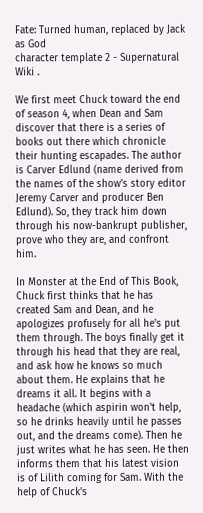Fate: Turned human, replaced by Jack as God
character template 2 - Supernatural Wiki .

We first meet Chuck toward the end of season 4, when Dean and Sam discover that there is a series of books out there which chronicle their hunting escapades. The author is Carver Edlund (name derived from the names of the show's story editor Jeremy Carver and producer Ben Edlund). So, they track him down through his now-bankrupt publisher, prove who they are, and confront him.

In Monster at the End of This Book, Chuck first thinks that he has created Sam and Dean, and he apologizes profusely for all he's put them through. The boys finally get it through his head that they are real, and ask how he knows so much about them. He explains that he dreams it all. It begins with a headache (which aspirin won't help, so he drinks heavily until he passes out, and the dreams come). Then he just writes what he has seen. He then informs them that his latest vision is of Lilith coming for Sam. With the help of Chuck's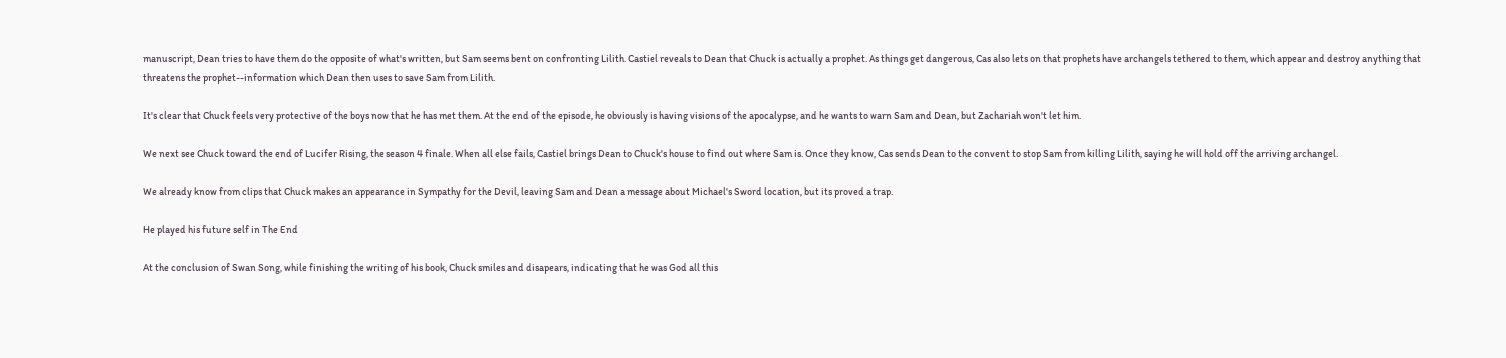manuscript, Dean tries to have them do the opposite of what's written, but Sam seems bent on confronting Lilith. Castiel reveals to Dean that Chuck is actually a prophet. As things get dangerous, Cas also lets on that prophets have archangels tethered to them, which appear and destroy anything that threatens the prophet--information which Dean then uses to save Sam from Lilith.

It's clear that Chuck feels very protective of the boys now that he has met them. At the end of the episode, he obviously is having visions of the apocalypse, and he wants to warn Sam and Dean, but Zachariah won't let him.

We next see Chuck toward the end of Lucifer Rising, the season 4 finale. When all else fails, Castiel brings Dean to Chuck's house to find out where Sam is. Once they know, Cas sends Dean to the convent to stop Sam from killing Lilith, saying he will hold off the arriving archangel.

We already know from clips that Chuck makes an appearance in Sympathy for the Devil, leaving Sam and Dean a message about Michael's Sword location, but its proved a trap.

He played his future self in The End

At the conclusion of Swan Song, while finishing the writing of his book, Chuck smiles and disapears, indicating that he was God all this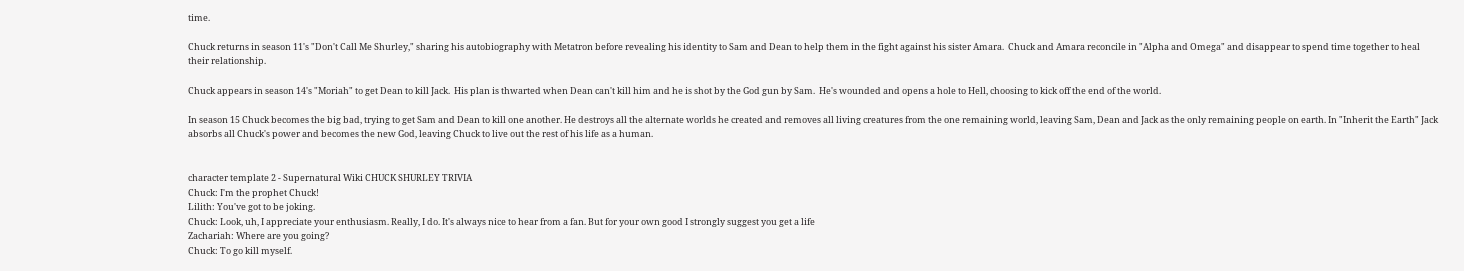time.

Chuck returns in season 11's "Don't Call Me Shurley," sharing his autobiography with Metatron before revealing his identity to Sam and Dean to help them in the fight against his sister Amara.  Chuck and Amara reconcile in "Alpha and Omega" and disappear to spend time together to heal their relationship.

Chuck appears in season 14's "Moriah" to get Dean to kill Jack.  His plan is thwarted when Dean can't kill him and he is shot by the God gun by Sam.  He's wounded and opens a hole to Hell, choosing to kick off the end of the world.

In season 15 Chuck becomes the big bad, trying to get Sam and Dean to kill one another. He destroys all the alternate worlds he created and removes all living creatures from the one remaining world, leaving Sam, Dean and Jack as the only remaining people on earth. In "Inherit the Earth" Jack absorbs all Chuck's power and becomes the new God, leaving Chuck to live out the rest of his life as a human.


character template 2 - Supernatural Wiki CHUCK SHURLEY TRIVIA
Chuck: I'm the prophet Chuck!
Lilith: You've got to be joking.
Chuck: Look, uh, I appreciate your enthusiasm. Really, I do. It's always nice to hear from a fan. But for your own good I strongly suggest you get a life
Zachariah: Where are you going?
Chuck: To go kill myself.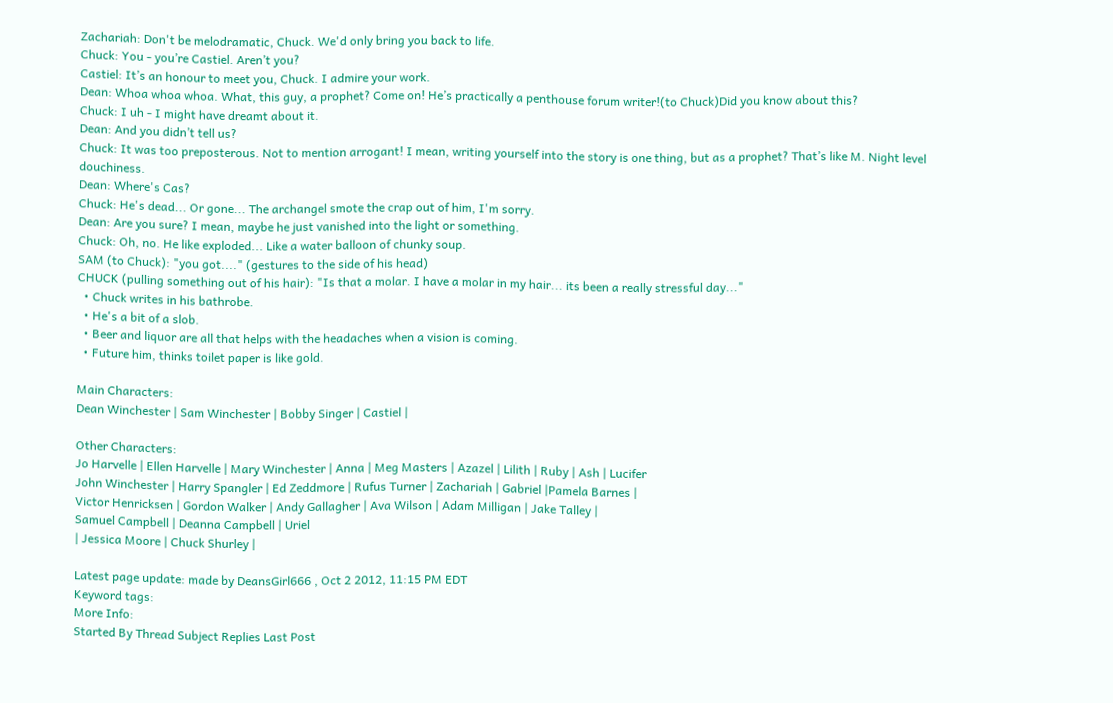Zachariah: Don't be melodramatic, Chuck. We'd only bring you back to life.
Chuck: You - you’re Castiel. Aren’t you?
Castiel: It’s an honour to meet you, Chuck. I admire your work.
Dean: Whoa whoa whoa. What, this guy, a prophet? Come on! He’s practically a penthouse forum writer!(to Chuck)Did you know about this?
Chuck: I uh - I might have dreamt about it.
Dean: And you didn’t tell us?
Chuck: It was too preposterous. Not to mention arrogant! I mean, writing yourself into the story is one thing, but as a prophet? That’s like M. Night level douchiness.
Dean: Where's Cas?
Chuck: He's dead... Or gone... The archangel smote the crap out of him, I'm sorry.
Dean: Are you sure? I mean, maybe he just vanished into the light or something.
Chuck: Oh, no. He like exploded... Like a water balloon of chunky soup.
SAM (to Chuck): "you got...." (gestures to the side of his head)
CHUCK (pulling something out of his hair): "Is that a molar. I have a molar in my hair... its been a really stressful day..."
  • Chuck writes in his bathrobe.
  • He's a bit of a slob.
  • Beer and liquor are all that helps with the headaches when a vision is coming.
  • Future him, thinks toilet paper is like gold.

Main Characters:
Dean Winchester | Sam Winchester | Bobby Singer | Castiel |

Other Characters:
Jo Harvelle | Ellen Harvelle | Mary Winchester | Anna | Meg Masters | Azazel | Lilith | Ruby | Ash | Lucifer
John Winchester | Harry Spangler | Ed Zeddmore | Rufus Turner | Zachariah | Gabriel |Pamela Barnes |
Victor Henricksen | Gordon Walker | Andy Gallagher | Ava Wilson | Adam Milligan | Jake Talley |
Samuel Campbell | Deanna Campbell | Uriel
| Jessica Moore | Chuck Shurley |

Latest page update: made by DeansGirl666 , Oct 2 2012, 11:15 PM EDT
Keyword tags:
More Info:
Started By Thread Subject Replies Last Post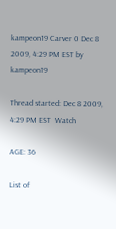kampeon19 Carver 0 Dec 8 2009, 4:29 PM EST by kampeon19

Thread started: Dec 8 2009, 4:29 PM EST  Watch

AGE: 36

List of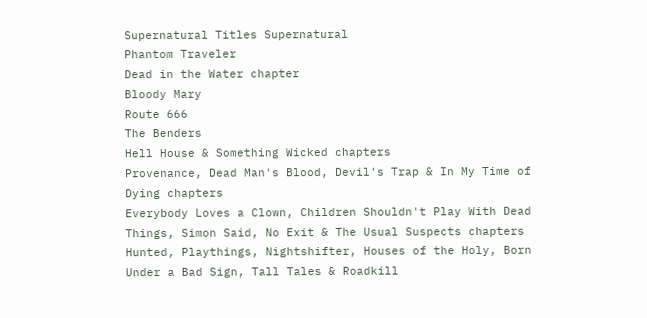Supernatural Titles Supernatural
Phantom Traveler
Dead in the Water chapter
Bloody Mary
Route 666
The Benders
Hell House & Something Wicked chapters
Provenance, Dead Man's Blood, Devil's Trap & In My Time of Dying chapters
Everybody Loves a Clown, Children Shouldn't Play With Dead Things, Simon Said, No Exit & The Usual Suspects chapters
Hunted, Playthings, Nightshifter, Houses of the Holy, Born Under a Bad Sign, Tall Tales & Roadkill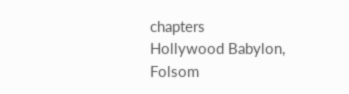chapters
Hollywood Babylon, Folsom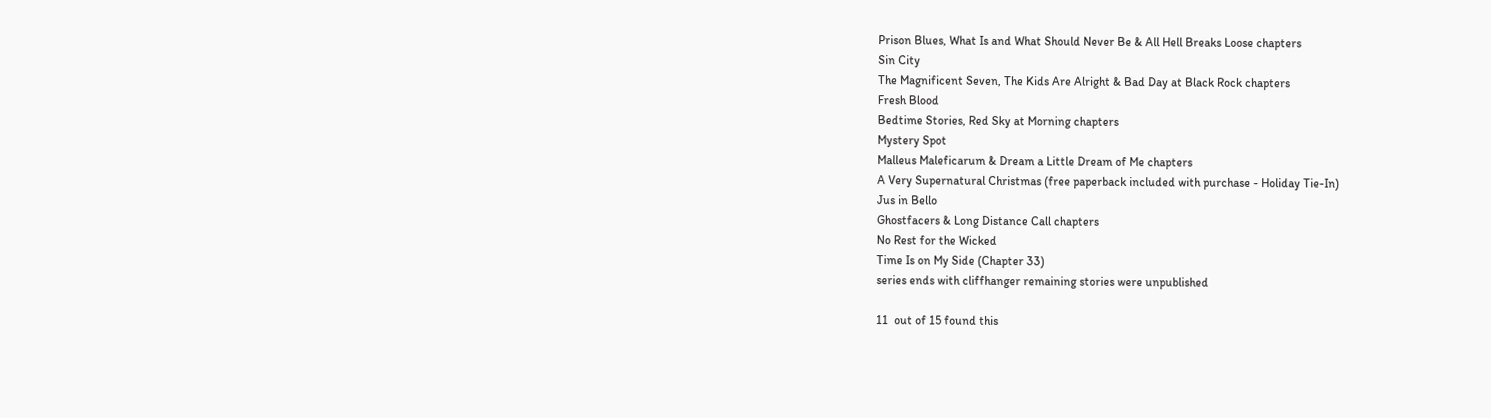Prison Blues, What Is and What Should Never Be & All Hell Breaks Loose chapters
Sin City
The Magnificent Seven, The Kids Are Alright & Bad Day at Black Rock chapters
Fresh Blood
Bedtime Stories, Red Sky at Morning chapters
Mystery Spot
Malleus Maleficarum & Dream a Little Dream of Me chapters
A Very Supernatural Christmas (free paperback included with purchase - Holiday Tie-In)
Jus in Bello
Ghostfacers & Long Distance Call chapters
No Rest for the Wicked
Time Is on My Side (Chapter 33)
series ends with cliffhanger remaining stories were unpublished

11  out of 15 found this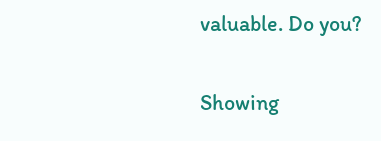valuable. Do you?

Showing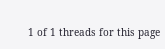1 of 1 threads for this page